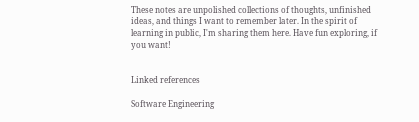These notes are unpolished collections of thoughts, unfinished ideas, and things I want to remember later. In the spirit of learning in public, I'm sharing them here. Have fun exploring, if you want!


Linked references

Software Engineering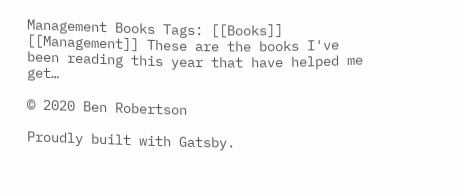Management Books Tags: [[Books]] [[Management]] These are the books I've been reading this year that have helped me get…

© 2020 Ben Robertson

Proudly built with Gatsby.